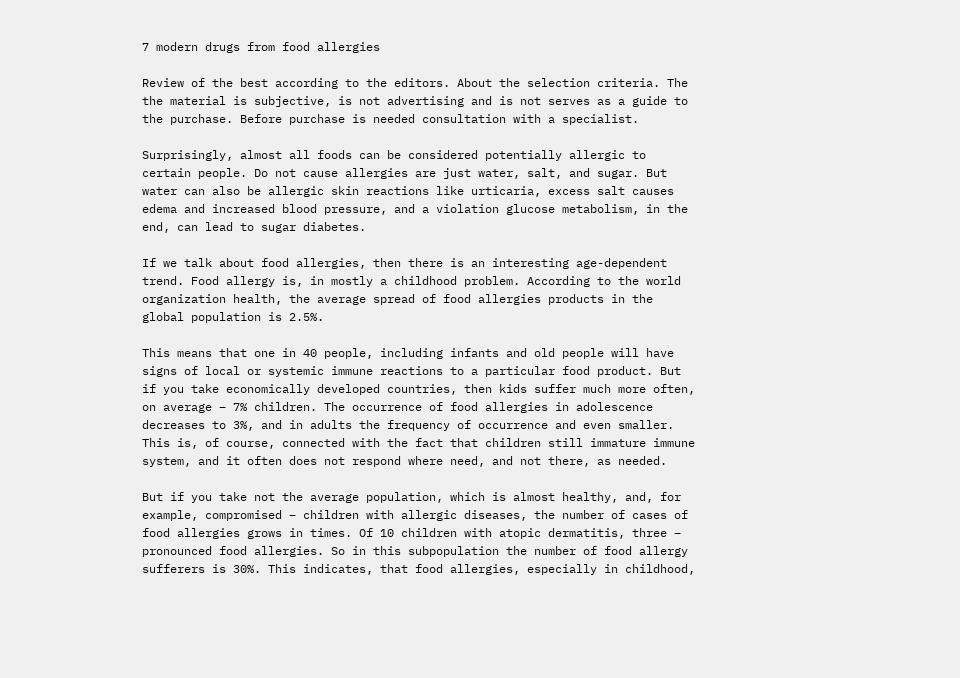7 modern drugs from food allergies

Review of the best according to the editors. About the selection criteria. The the material is subjective, is not advertising and is not serves as a guide to the purchase. Before purchase is needed consultation with a specialist.

Surprisingly, almost all foods can be considered potentially allergic to certain people. Do not cause allergies are just water, salt, and sugar. But water can also be allergic skin reactions like urticaria, excess salt causes edema and increased blood pressure, and a violation glucose metabolism, in the end, can lead to sugar diabetes.

If we talk about food allergies, then there is an interesting age-dependent trend. Food allergy is, in mostly a childhood problem. According to the world organization health, the average spread of food allergies products in the global population is 2.5%.

This means that one in 40 people, including infants and old people will have signs of local or systemic immune reactions to a particular food product. But if you take economically developed countries, then kids suffer much more often, on average – 7% children. The occurrence of food allergies in adolescence decreases to 3%, and in adults the frequency of occurrence and even smaller. This is, of course, connected with the fact that children still immature immune system, and it often does not respond where need, and not there, as needed.

But if you take not the average population, which is almost healthy, and, for example, compromised – children with allergic diseases, the number of cases of food allergies grows in times. Of 10 children with atopic dermatitis, three – pronounced food allergies. So in this subpopulation the number of food allergy sufferers is 30%. This indicates, that food allergies, especially in childhood,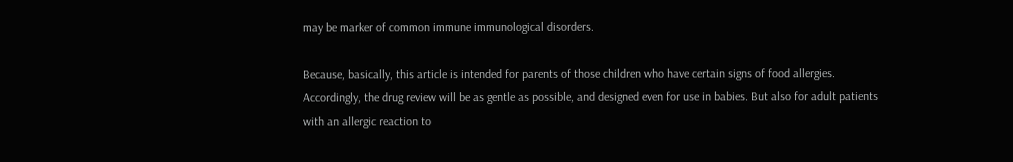may be marker of common immune immunological disorders.

Because, basically, this article is intended for parents of those children who have certain signs of food allergies. Accordingly, the drug review will be as gentle as possible, and designed even for use in babies. But also for adult patients with an allergic reaction to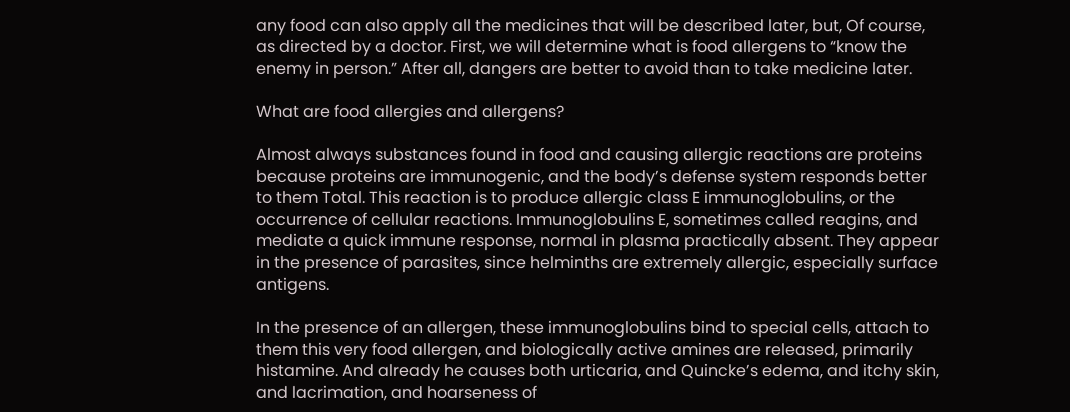any food can also apply all the medicines that will be described later, but, Of course, as directed by a doctor. First, we will determine what is food allergens to “know the enemy in person.” After all, dangers are better to avoid than to take medicine later.

What are food allergies and allergens?

Almost always substances found in food and causing allergic reactions are proteins because proteins are immunogenic, and the body’s defense system responds better to them Total. This reaction is to produce allergic class E immunoglobulins, or the occurrence of cellular reactions. Immunoglobulins E, sometimes called reagins, and mediate a quick immune response, normal in plasma practically absent. They appear in the presence of parasites, since helminths are extremely allergic, especially surface antigens.

In the presence of an allergen, these immunoglobulins bind to special cells, attach to them this very food allergen, and biologically active amines are released, primarily histamine. And already he causes both urticaria, and Quincke’s edema, and itchy skin, and lacrimation, and hoarseness of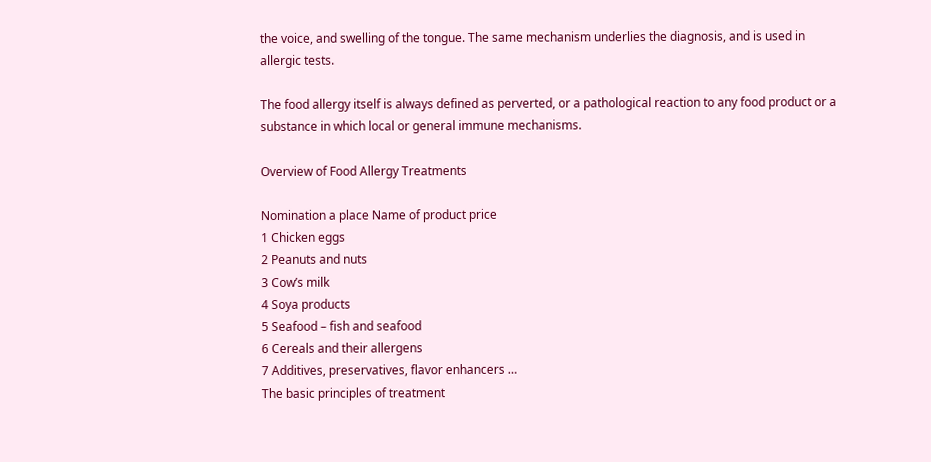the voice, and swelling of the tongue. The same mechanism underlies the diagnosis, and is used in allergic tests.

The food allergy itself is always defined as perverted, or a pathological reaction to any food product or a substance in which local or general immune mechanisms.

Overview of Food Allergy Treatments

Nomination a place Name of product price
1 Chicken eggs
2 Peanuts and nuts
3 Cow’s milk
4 Soya products
5 Seafood – fish and seafood
6 Cereals and their allergens
7 Additives, preservatives, flavor enhancers …
The basic principles of treatment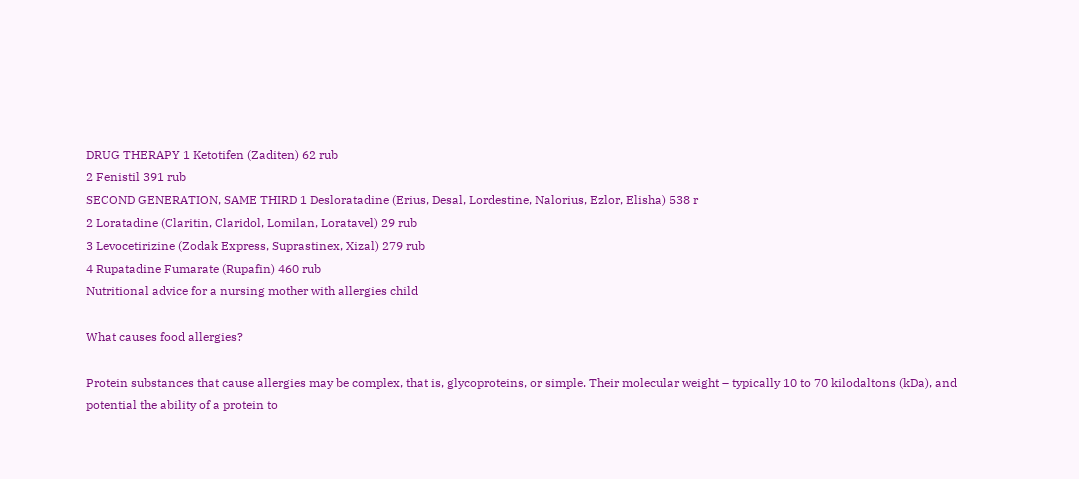DRUG THERAPY 1 Ketotifen (Zaditen) 62 rub
2 Fenistil 391 rub
SECOND GENERATION, SAME THIRD 1 Desloratadine (Erius, Desal, Lordestine, Nalorius, Ezlor, Elisha) 538 r
2 Loratadine (Claritin, Claridol, Lomilan, Loratavel) 29 rub
3 Levocetirizine (Zodak Express, Suprastinex, Xizal) 279 rub
4 Rupatadine Fumarate (Rupafin) 460 rub
Nutritional advice for a nursing mother with allergies child

What causes food allergies?

Protein substances that cause allergies may be complex, that is, glycoproteins, or simple. Their molecular weight – typically 10 to 70 kilodaltons (kDa), and potential the ability of a protein to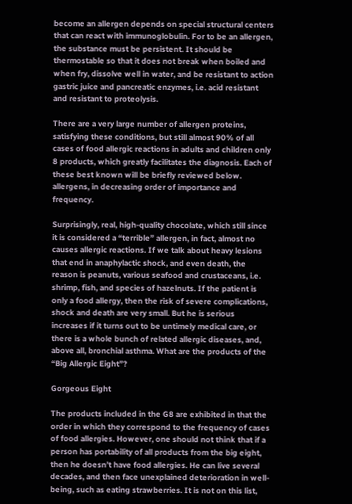become an allergen depends on special structural centers that can react with immunoglobulin. For to be an allergen, the substance must be persistent. It should be thermostable so that it does not break when boiled and when fry, dissolve well in water, and be resistant to action gastric juice and pancreatic enzymes, i.e. acid resistant and resistant to proteolysis.

There are a very large number of allergen proteins, satisfying these conditions, but still almost 90% of all cases of food allergic reactions in adults and children only 8 products, which greatly facilitates the diagnosis. Each of these best known will be briefly reviewed below. allergens, in decreasing order of importance and frequency.

Surprisingly, real, high-quality chocolate, which still since it is considered a “terrible” allergen, in fact, almost no causes allergic reactions. If we talk about heavy lesions that end in anaphylactic shock, and even death, the reason is peanuts, various seafood and crustaceans, i.e. shrimp, fish, and species of hazelnuts. If the patient is only a food allergy, then the risk of severe complications, shock and death are very small. But he is serious increases if it turns out to be untimely medical care, or there is a whole bunch of related allergic diseases, and, above all, bronchial asthma. What are the products of the “Big Allergic Eight”?

Gorgeous Eight

The products included in the G8 are exhibited in that the order in which they correspond to the frequency of cases of food allergies. However, one should not think that if a person has portability of all products from the big eight, then he doesn’t have food allergies. He can live several decades, and then face unexplained deterioration in well-being, such as eating strawberries. It is not on this list,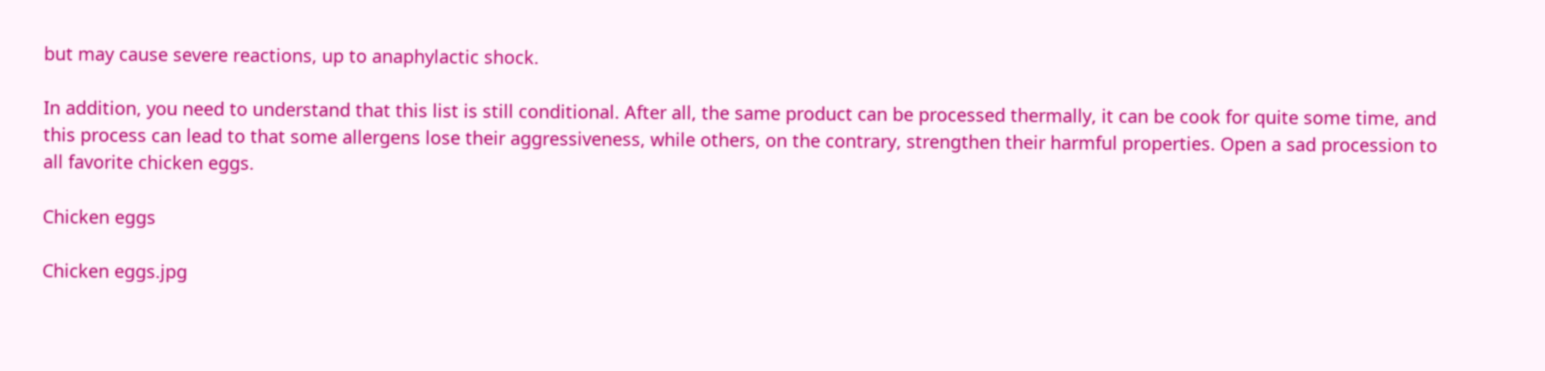but may cause severe reactions, up to anaphylactic shock.

In addition, you need to understand that this list is still conditional. After all, the same product can be processed thermally, it can be cook for quite some time, and this process can lead to that some allergens lose their aggressiveness, while others, on the contrary, strengthen their harmful properties. Open a sad procession to all favorite chicken eggs.

Chicken eggs

Chicken eggs.jpg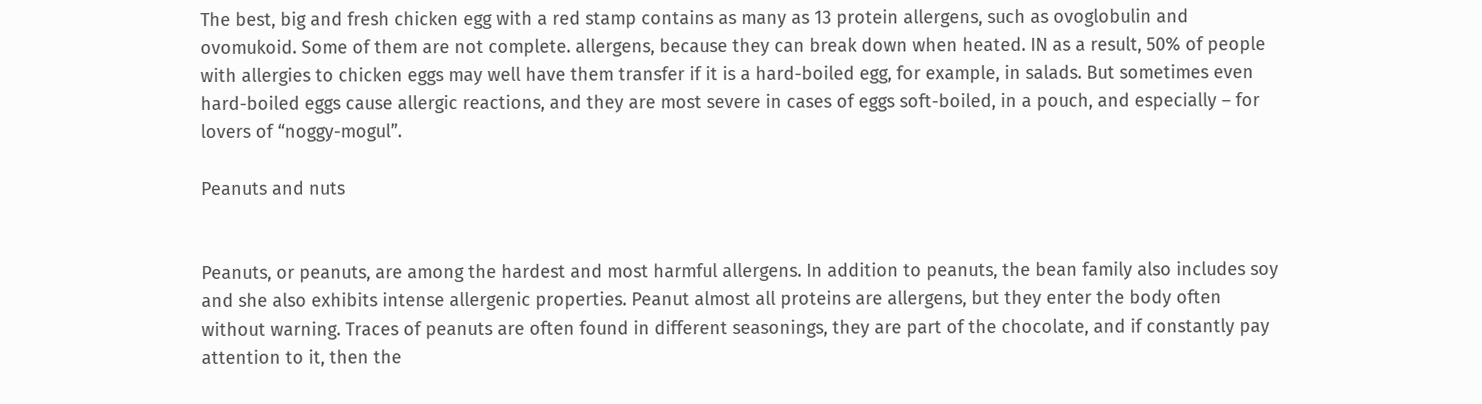The best, big and fresh chicken egg with a red stamp contains as many as 13 protein allergens, such as ovoglobulin and ovomukoid. Some of them are not complete. allergens, because they can break down when heated. IN as a result, 50% of people with allergies to chicken eggs may well have them transfer if it is a hard-boiled egg, for example, in salads. But sometimes even hard-boiled eggs cause allergic reactions, and they are most severe in cases of eggs soft-boiled, in a pouch, and especially – for lovers of “noggy-mogul”.

Peanuts and nuts


Peanuts, or peanuts, are among the hardest and most harmful allergens. In addition to peanuts, the bean family also includes soy and she also exhibits intense allergenic properties. Peanut almost all proteins are allergens, but they enter the body often without warning. Traces of peanuts are often found in different seasonings, they are part of the chocolate, and if constantly pay attention to it, then the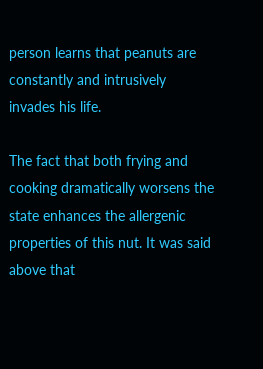person learns that peanuts are constantly and intrusively invades his life.

The fact that both frying and cooking dramatically worsens the state enhances the allergenic properties of this nut. It was said above that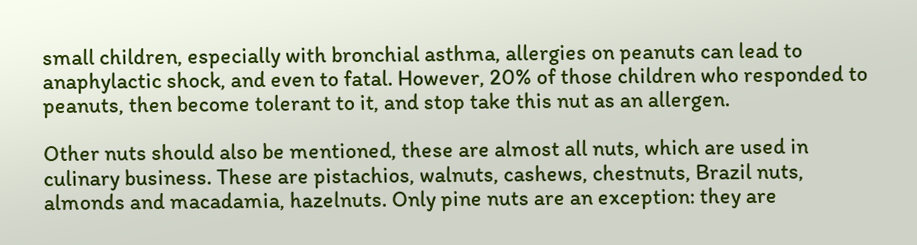small children, especially with bronchial asthma, allergies on peanuts can lead to anaphylactic shock, and even to fatal. However, 20% of those children who responded to peanuts, then become tolerant to it, and stop take this nut as an allergen.

Other nuts should also be mentioned, these are almost all nuts, which are used in culinary business. These are pistachios, walnuts, cashews, chestnuts, Brazil nuts, almonds and macadamia, hazelnuts. Only pine nuts are an exception: they are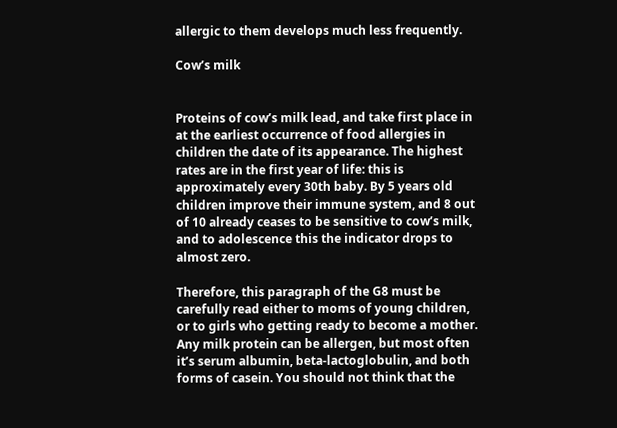allergic to them develops much less frequently.

Cow’s milk


Proteins of cow’s milk lead, and take first place in at the earliest occurrence of food allergies in children the date of its appearance. The highest rates are in the first year of life: this is approximately every 30th baby. By 5 years old children improve their immune system, and 8 out of 10 already ceases to be sensitive to cow’s milk, and to adolescence this the indicator drops to almost zero.

Therefore, this paragraph of the G8 must be carefully read either to moms of young children, or to girls who getting ready to become a mother. Any milk protein can be allergen, but most often it’s serum albumin, beta-lactoglobulin, and both forms of casein. You should not think that the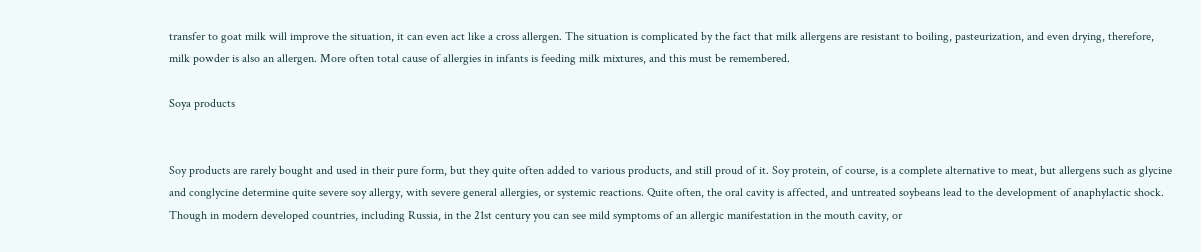transfer to goat milk will improve the situation, it can even act like a cross allergen. The situation is complicated by the fact that milk allergens are resistant to boiling, pasteurization, and even drying, therefore, milk powder is also an allergen. More often total cause of allergies in infants is feeding milk mixtures, and this must be remembered.

Soya products


Soy products are rarely bought and used in their pure form, but they quite often added to various products, and still proud of it. Soy protein, of course, is a complete alternative to meat, but allergens such as glycine and conglycine determine quite severe soy allergy, with severe general allergies, or systemic reactions. Quite often, the oral cavity is affected, and untreated soybeans lead to the development of anaphylactic shock. Though in modern developed countries, including Russia, in the 21st century you can see mild symptoms of an allergic manifestation in the mouth cavity, or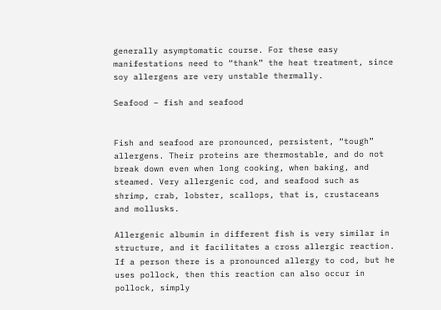generally asymptomatic course. For these easy manifestations need to “thank” the heat treatment, since soy allergens are very unstable thermally.

Seafood – fish and seafood


Fish and seafood are pronounced, persistent, “tough” allergens. Their proteins are thermostable, and do not break down even when long cooking, when baking, and steamed. Very allergenic cod, and seafood such as shrimp, crab, lobster, scallops, that is, crustaceans and mollusks.

Allergenic albumin in different fish is very similar in structure, and it facilitates a cross allergic reaction. If a person there is a pronounced allergy to cod, but he uses pollock, then this reaction can also occur in pollock, simply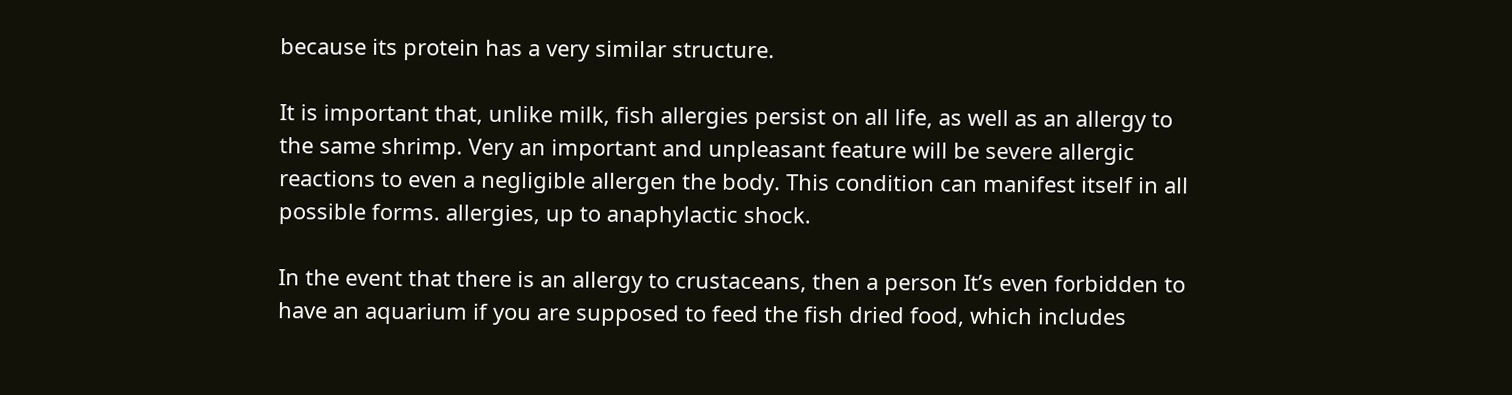because its protein has a very similar structure.

It is important that, unlike milk, fish allergies persist on all life, as well as an allergy to the same shrimp. Very an important and unpleasant feature will be severe allergic reactions to even a negligible allergen the body. This condition can manifest itself in all possible forms. allergies, up to anaphylactic shock.

In the event that there is an allergy to crustaceans, then a person It’s even forbidden to have an aquarium if you are supposed to feed the fish dried food, which includes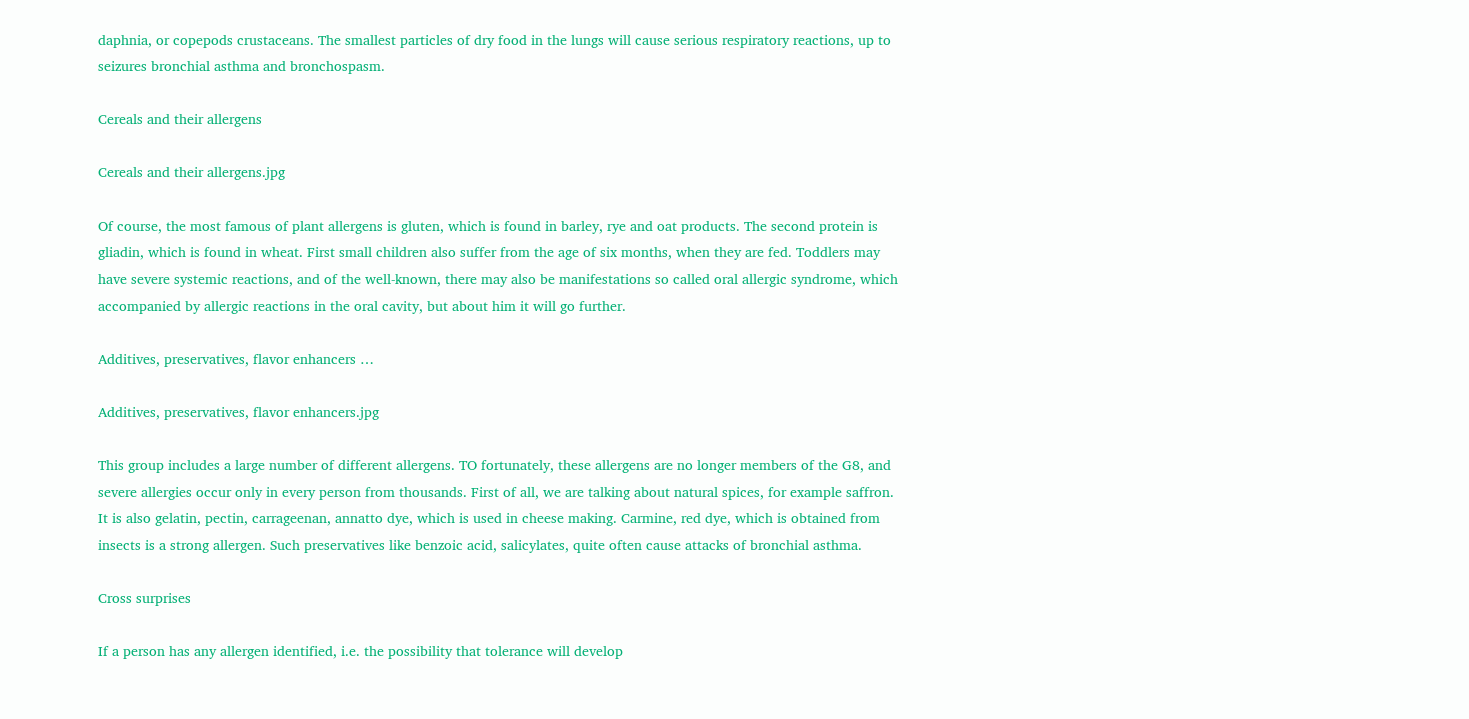daphnia, or copepods crustaceans. The smallest particles of dry food in the lungs will cause serious respiratory reactions, up to seizures bronchial asthma and bronchospasm.

Cereals and their allergens

Cereals and their allergens.jpg

Of course, the most famous of plant allergens is gluten, which is found in barley, rye and oat products. The second protein is gliadin, which is found in wheat. First small children also suffer from the age of six months, when they are fed. Toddlers may have severe systemic reactions, and of the well-known, there may also be manifestations so called oral allergic syndrome, which accompanied by allergic reactions in the oral cavity, but about him it will go further.

Additives, preservatives, flavor enhancers …

Additives, preservatives, flavor enhancers.jpg

This group includes a large number of different allergens. TO fortunately, these allergens are no longer members of the G8, and severe allergies occur only in every person from thousands. First of all, we are talking about natural spices, for example saffron. It is also gelatin, pectin, carrageenan, annatto dye, which is used in cheese making. Carmine, red dye, which is obtained from insects is a strong allergen. Such preservatives like benzoic acid, salicylates, quite often cause attacks of bronchial asthma.

Cross surprises

If a person has any allergen identified, i.e. the possibility that tolerance will develop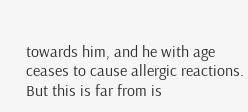towards him, and he with age ceases to cause allergic reactions. But this is far from is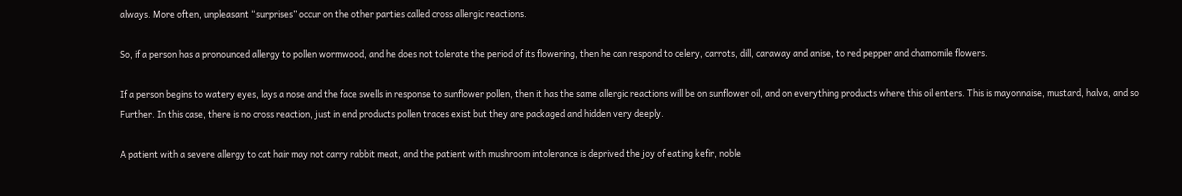always. More often, unpleasant “surprises” occur on the other parties called cross allergic reactions.

So, if a person has a pronounced allergy to pollen wormwood, and he does not tolerate the period of its flowering, then he can respond to celery, carrots, dill, caraway and anise, to red pepper and chamomile flowers.

If a person begins to watery eyes, lays a nose and the face swells in response to sunflower pollen, then it has the same allergic reactions will be on sunflower oil, and on everything products where this oil enters. This is mayonnaise, mustard, halva, and so Further. In this case, there is no cross reaction, just in end products pollen traces exist but they are packaged and hidden very deeply.

A patient with a severe allergy to cat hair may not carry rabbit meat, and the patient with mushroom intolerance is deprived the joy of eating kefir, noble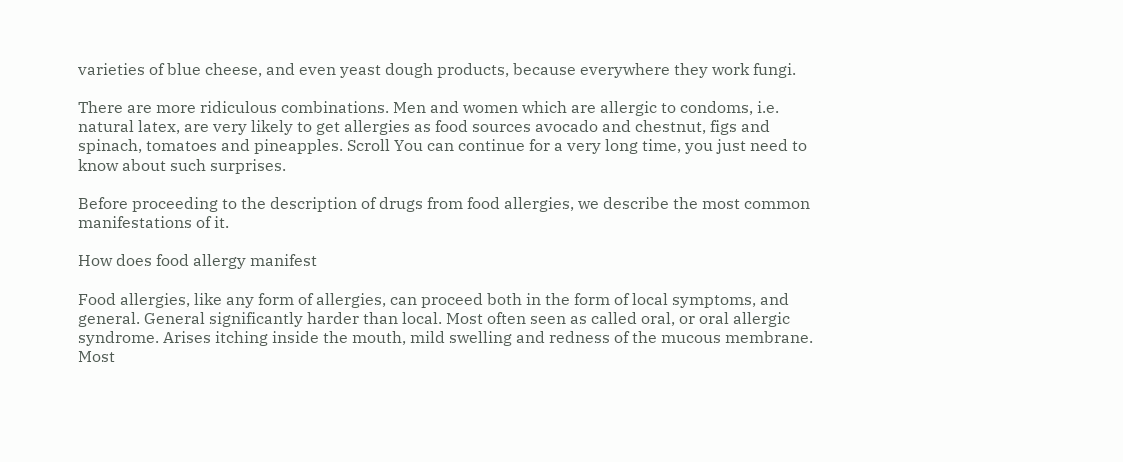varieties of blue cheese, and even yeast dough products, because everywhere they work fungi.

There are more ridiculous combinations. Men and women which are allergic to condoms, i.e. natural latex, are very likely to get allergies as food sources avocado and chestnut, figs and spinach, tomatoes and pineapples. Scroll You can continue for a very long time, you just need to know about such surprises.

Before proceeding to the description of drugs from food allergies, we describe the most common manifestations of it.

How does food allergy manifest

Food allergies, like any form of allergies, can proceed both in the form of local symptoms, and general. General significantly harder than local. Most often seen as called oral, or oral allergic syndrome. Arises itching inside the mouth, mild swelling and redness of the mucous membrane. Most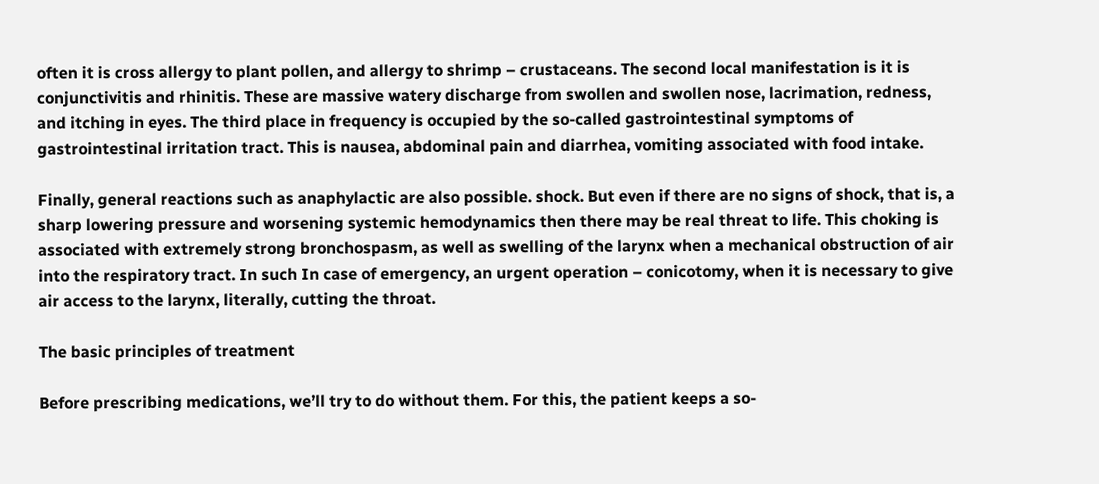often it is cross allergy to plant pollen, and allergy to shrimp – crustaceans. The second local manifestation is it is conjunctivitis and rhinitis. These are massive watery discharge from swollen and swollen nose, lacrimation, redness, and itching in eyes. The third place in frequency is occupied by the so-called gastrointestinal symptoms of gastrointestinal irritation tract. This is nausea, abdominal pain and diarrhea, vomiting associated with food intake.

Finally, general reactions such as anaphylactic are also possible. shock. But even if there are no signs of shock, that is, a sharp lowering pressure and worsening systemic hemodynamics then there may be real threat to life. This choking is associated with extremely strong bronchospasm, as well as swelling of the larynx when a mechanical obstruction of air into the respiratory tract. In such In case of emergency, an urgent operation – conicotomy, when it is necessary to give air access to the larynx, literally, cutting the throat.

The basic principles of treatment

Before prescribing medications, we’ll try to do without them. For this, the patient keeps a so-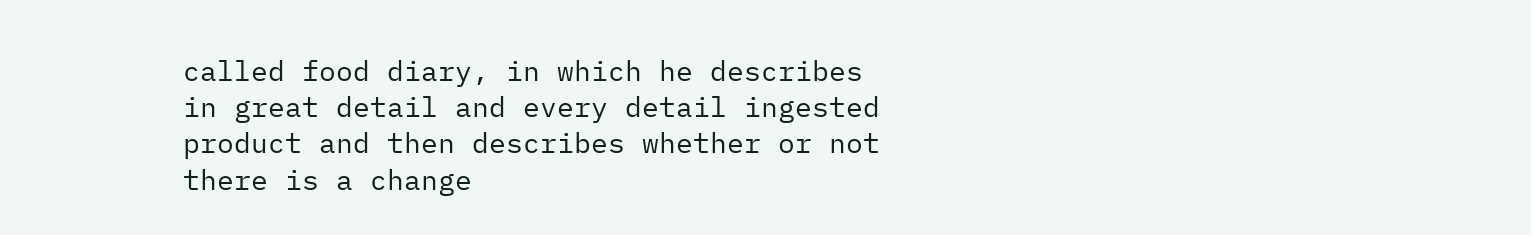called food diary, in which he describes in great detail and every detail ingested product and then describes whether or not there is a change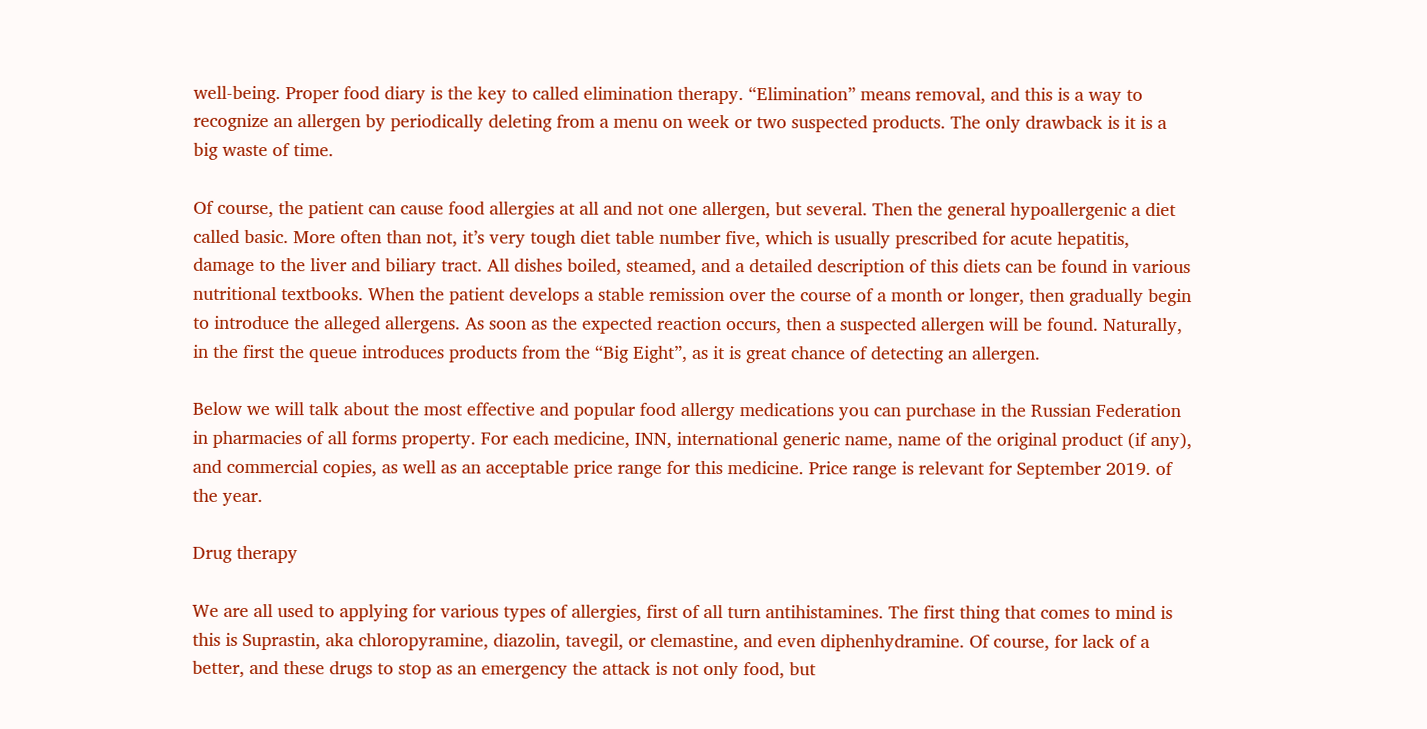well-being. Proper food diary is the key to called elimination therapy. “Elimination” means removal, and this is a way to recognize an allergen by periodically deleting from a menu on week or two suspected products. The only drawback is it is a big waste of time.

Of course, the patient can cause food allergies at all and not one allergen, but several. Then the general hypoallergenic a diet called basic. More often than not, it’s very tough diet table number five, which is usually prescribed for acute hepatitis, damage to the liver and biliary tract. All dishes boiled, steamed, and a detailed description of this diets can be found in various nutritional textbooks. When the patient develops a stable remission over the course of a month or longer, then gradually begin to introduce the alleged allergens. As soon as the expected reaction occurs, then a suspected allergen will be found. Naturally, in the first the queue introduces products from the “Big Eight”, as it is great chance of detecting an allergen.

Below we will talk about the most effective and popular food allergy medications you can purchase in the Russian Federation in pharmacies of all forms property. For each medicine, INN, international generic name, name of the original product (if any), and commercial copies, as well as an acceptable price range for this medicine. Price range is relevant for September 2019. of the year.

Drug therapy

We are all used to applying for various types of allergies, first of all turn antihistamines. The first thing that comes to mind is this is Suprastin, aka chloropyramine, diazolin, tavegil, or clemastine, and even diphenhydramine. Of course, for lack of a better, and these drugs to stop as an emergency the attack is not only food, but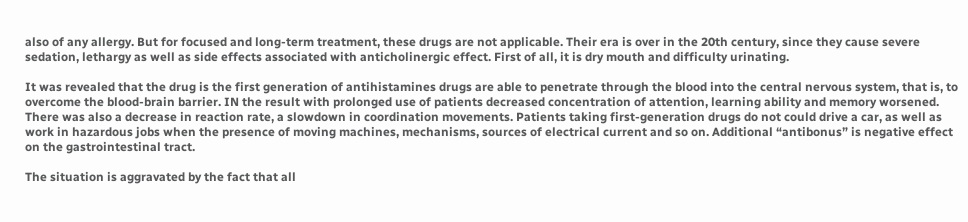also of any allergy. But for focused and long-term treatment, these drugs are not applicable. Their era is over in the 20th century, since they cause severe sedation, lethargy as well as side effects associated with anticholinergic effect. First of all, it is dry mouth and difficulty urinating.

It was revealed that the drug is the first generation of antihistamines drugs are able to penetrate through the blood into the central nervous system, that is, to overcome the blood-brain barrier. IN the result with prolonged use of patients decreased concentration of attention, learning ability and memory worsened. There was also a decrease in reaction rate, a slowdown in coordination movements. Patients taking first-generation drugs do not could drive a car, as well as work in hazardous jobs when the presence of moving machines, mechanisms, sources of electrical current and so on. Additional “antibonus” is negative effect on the gastrointestinal tract.

The situation is aggravated by the fact that all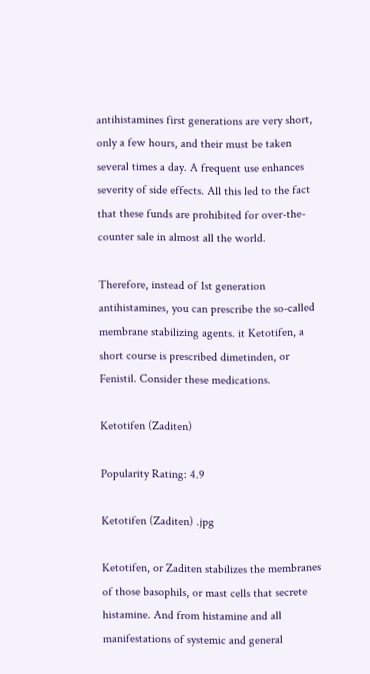antihistamines first generations are very short, only a few hours, and their must be taken several times a day. A frequent use enhances severity of side effects. All this led to the fact that these funds are prohibited for over-the-counter sale in almost all the world.

Therefore, instead of 1st generation antihistamines, you can prescribe the so-called membrane stabilizing agents. it Ketotifen, a short course is prescribed dimetinden, or Fenistil. Consider these medications.

Ketotifen (Zaditen)

Popularity Rating: 4.9

Ketotifen (Zaditen) .jpg

Ketotifen, or Zaditen stabilizes the membranes of those basophils, or mast cells that secrete histamine. And from histamine and all manifestations of systemic and general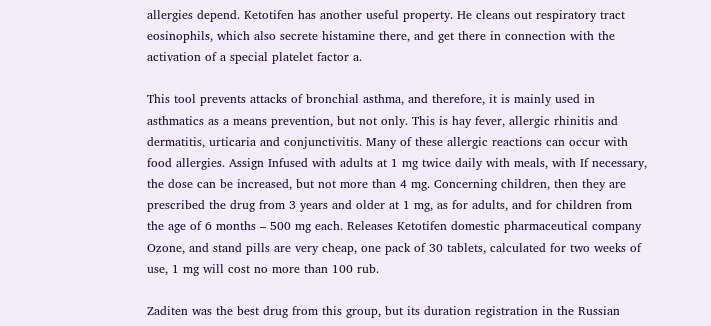allergies depend. Ketotifen has another useful property. He cleans out respiratory tract eosinophils, which also secrete histamine there, and get there in connection with the activation of a special platelet factor a.

This tool prevents attacks of bronchial asthma, and therefore, it is mainly used in asthmatics as a means prevention, but not only. This is hay fever, allergic rhinitis and dermatitis, urticaria and conjunctivitis. Many of these allergic reactions can occur with food allergies. Assign Infused with adults at 1 mg twice daily with meals, with If necessary, the dose can be increased, but not more than 4 mg. Concerning children, then they are prescribed the drug from 3 years and older at 1 mg, as for adults, and for children from the age of 6 months – 500 mg each. Releases Ketotifen domestic pharmaceutical company Ozone, and stand pills are very cheap, one pack of 30 tablets, calculated for two weeks of use, 1 mg will cost no more than 100 rub.

Zaditen was the best drug from this group, but its duration registration in the Russian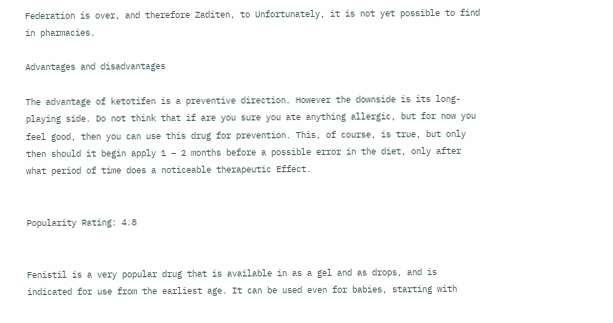Federation is over, and therefore Zaditen, to Unfortunately, it is not yet possible to find in pharmacies.

Advantages and disadvantages

The advantage of ketotifen is a preventive direction. However the downside is its long-playing side. Do not think that if are you sure you ate anything allergic, but for now you feel good, then you can use this drug for prevention. This, of course, is true, but only then should it begin apply 1 – 2 months before a possible error in the diet, only after what period of time does a noticeable therapeutic Effect.


Popularity Rating: 4.8


Fenistil is a very popular drug that is available in as a gel and as drops, and is indicated for use from the earliest age. It can be used even for babies, starting with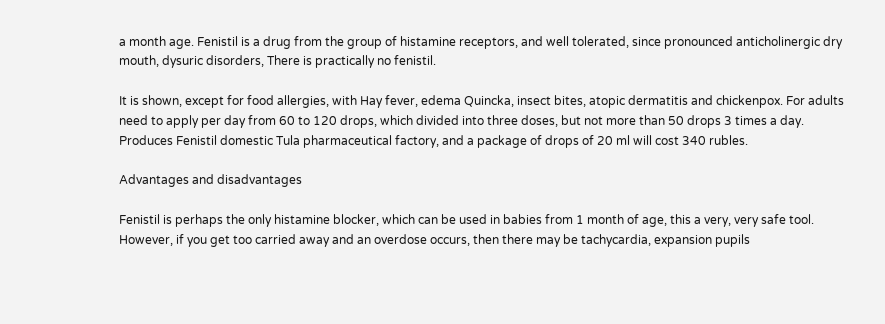a month age. Fenistil is a drug from the group of histamine receptors, and well tolerated, since pronounced anticholinergic dry mouth, dysuric disorders, There is practically no fenistil.

It is shown, except for food allergies, with Hay fever, edema Quincka, insect bites, atopic dermatitis and chickenpox. For adults need to apply per day from 60 to 120 drops, which divided into three doses, but not more than 50 drops 3 times a day. Produces Fenistil domestic Tula pharmaceutical factory, and a package of drops of 20 ml will cost 340 rubles.

Advantages and disadvantages

Fenistil is perhaps the only histamine blocker, which can be used in babies from 1 month of age, this a very, very safe tool. However, if you get too carried away and an overdose occurs, then there may be tachycardia, expansion pupils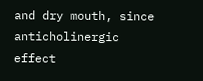and dry mouth, since anticholinergic effect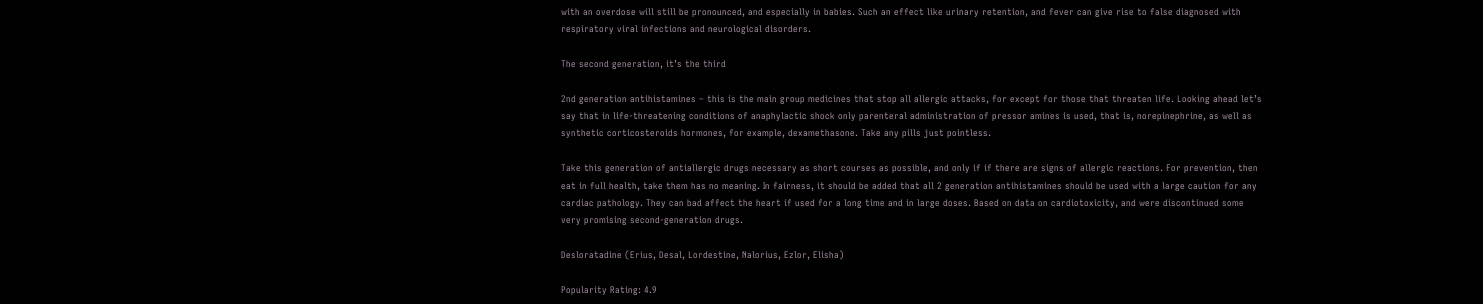with an overdose will still be pronounced, and especially in babies. Such an effect like urinary retention, and fever can give rise to false diagnosed with respiratory viral infections and neurological disorders.

The second generation, it’s the third

2nd generation antihistamines – this is the main group medicines that stop all allergic attacks, for except for those that threaten life. Looking ahead let’s say that in life-threatening conditions of anaphylactic shock only parenteral administration of pressor amines is used, that is, norepinephrine, as well as synthetic corticosteroids hormones, for example, dexamethasone. Take any pills just pointless.

Take this generation of antiallergic drugs necessary as short courses as possible, and only if if there are signs of allergic reactions. For prevention, then eat in full health, take them has no meaning. In fairness, it should be added that all 2 generation antihistamines should be used with a large caution for any cardiac pathology. They can bad affect the heart if used for a long time and in large doses. Based on data on cardiotoxicity, and were discontinued some very promising second-generation drugs.

Desloratadine (Erius, Desal, Lordestine, Nalorius, Ezlor, Elisha)

Popularity Rating: 4.9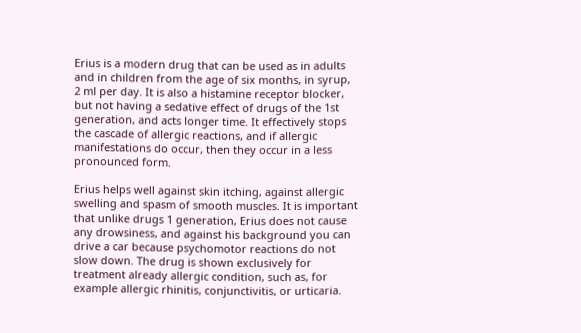Erius is a modern drug that can be used as in adults and in children from the age of six months, in syrup, 2 ml per day. It is also a histamine receptor blocker, but not having a sedative effect of drugs of the 1st generation, and acts longer time. It effectively stops the cascade of allergic reactions, and if allergic manifestations do occur, then they occur in a less pronounced form.

Erius helps well against skin itching, against allergic swelling and spasm of smooth muscles. It is important that unlike drugs 1 generation, Erius does not cause any drowsiness, and against his background you can drive a car because psychomotor reactions do not slow down. The drug is shown exclusively for treatment already allergic condition, such as, for example allergic rhinitis, conjunctivitis, or urticaria.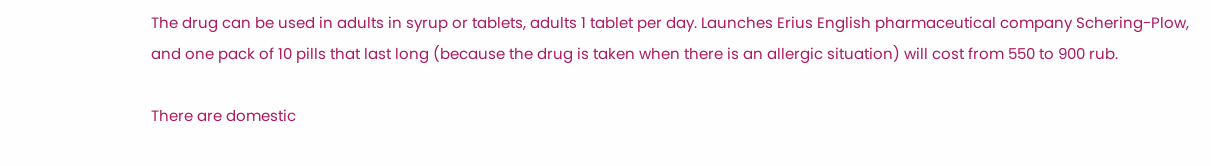The drug can be used in adults in syrup or tablets, adults 1 tablet per day. Launches Erius English pharmaceutical company Schering-Plow, and one pack of 10 pills that last long (because the drug is taken when there is an allergic situation) will cost from 550 to 900 rub.

There are domestic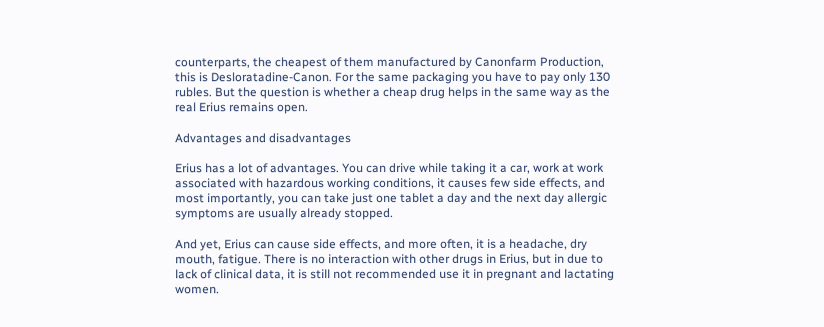counterparts, the cheapest of them manufactured by Canonfarm Production, this is Desloratadine-Canon. For the same packaging you have to pay only 130 rubles. But the question is whether a cheap drug helps in the same way as the real Erius remains open.

Advantages and disadvantages

Erius has a lot of advantages. You can drive while taking it a car, work at work associated with hazardous working conditions, it causes few side effects, and most importantly, you can take just one tablet a day and the next day allergic symptoms are usually already stopped.

And yet, Erius can cause side effects, and more often, it is a headache, dry mouth, fatigue. There is no interaction with other drugs in Erius, but in due to lack of clinical data, it is still not recommended use it in pregnant and lactating women.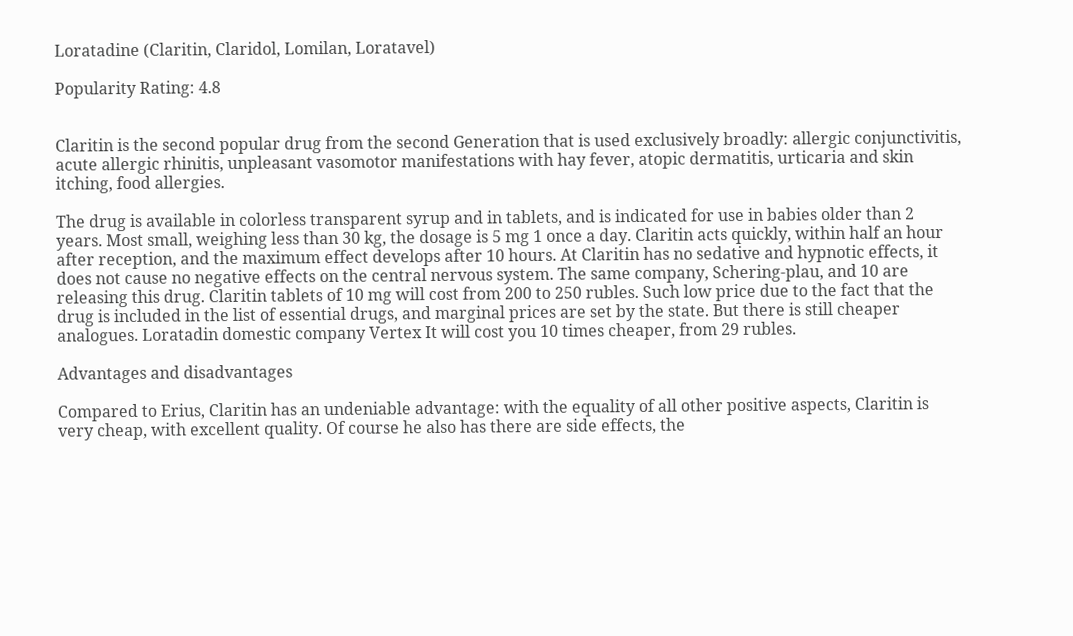Loratadine (Claritin, Claridol, Lomilan, Loratavel)

Popularity Rating: 4.8


Claritin is the second popular drug from the second Generation that is used exclusively broadly: allergic conjunctivitis, acute allergic rhinitis, unpleasant vasomotor manifestations with hay fever, atopic dermatitis, urticaria and skin itching, food allergies.

The drug is available in colorless transparent syrup and in tablets, and is indicated for use in babies older than 2 years. Most small, weighing less than 30 kg, the dosage is 5 mg 1 once a day. Claritin acts quickly, within half an hour after reception, and the maximum effect develops after 10 hours. At Claritin has no sedative and hypnotic effects, it does not cause no negative effects on the central nervous system. The same company, Schering-plau, and 10 are releasing this drug. Claritin tablets of 10 mg will cost from 200 to 250 rubles. Such low price due to the fact that the drug is included in the list of essential drugs, and marginal prices are set by the state. But there is still cheaper analogues. Loratadin domestic company Vertex It will cost you 10 times cheaper, from 29 rubles.

Advantages and disadvantages

Compared to Erius, Claritin has an undeniable advantage: with the equality of all other positive aspects, Claritin is very cheap, with excellent quality. Of course he also has there are side effects, the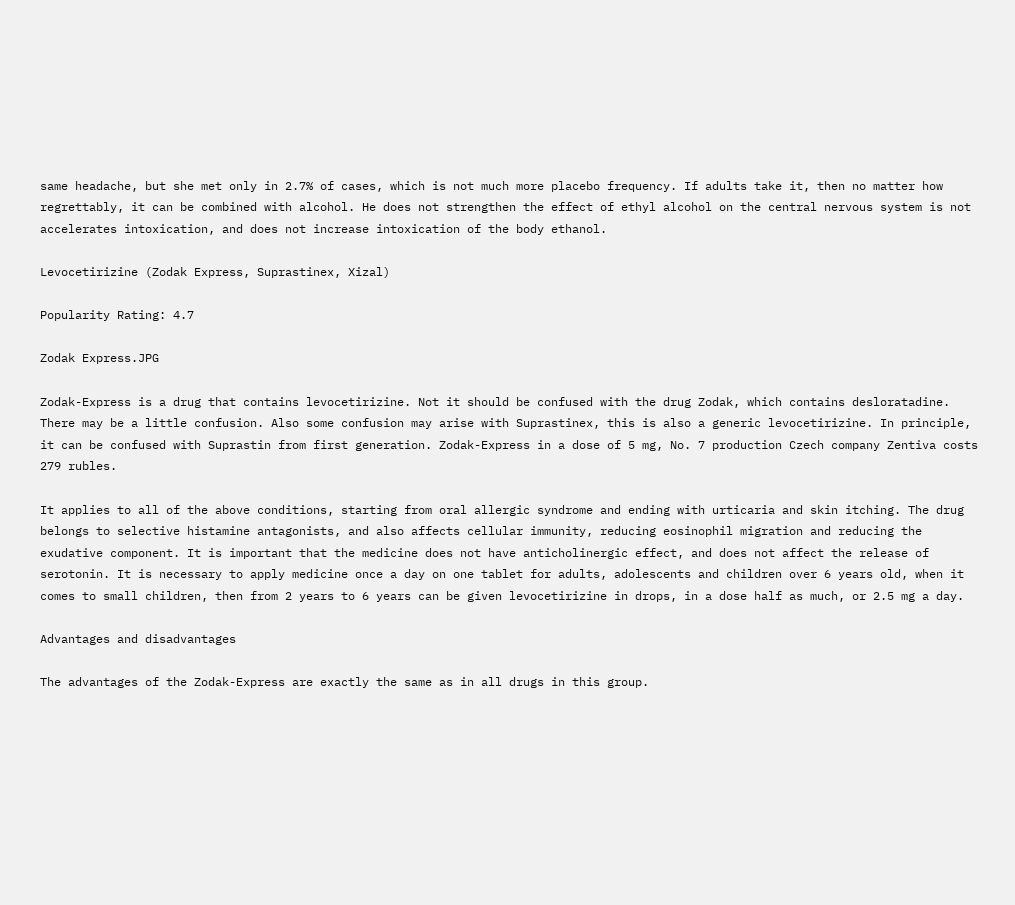same headache, but she met only in 2.7% of cases, which is not much more placebo frequency. If adults take it, then no matter how regrettably, it can be combined with alcohol. He does not strengthen the effect of ethyl alcohol on the central nervous system is not accelerates intoxication, and does not increase intoxication of the body ethanol.

Levocetirizine (Zodak Express, Suprastinex, Xizal)

Popularity Rating: 4.7

Zodak Express.JPG

Zodak-Express is a drug that contains levocetirizine. Not it should be confused with the drug Zodak, which contains desloratadine. There may be a little confusion. Also some confusion may arise with Suprastinex, this is also a generic levocetirizine. In principle, it can be confused with Suprastin from first generation. Zodak-Express in a dose of 5 mg, No. 7 production Czech company Zentiva costs 279 rubles.

It applies to all of the above conditions, starting from oral allergic syndrome and ending with urticaria and skin itching. The drug belongs to selective histamine antagonists, and also affects cellular immunity, reducing eosinophil migration and reducing the exudative component. It is important that the medicine does not have anticholinergic effect, and does not affect the release of serotonin. It is necessary to apply medicine once a day on one tablet for adults, adolescents and children over 6 years old, when it comes to small children, then from 2 years to 6 years can be given levocetirizine in drops, in a dose half as much, or 2.5 mg a day.

Advantages and disadvantages

The advantages of the Zodak-Express are exactly the same as in all drugs in this group.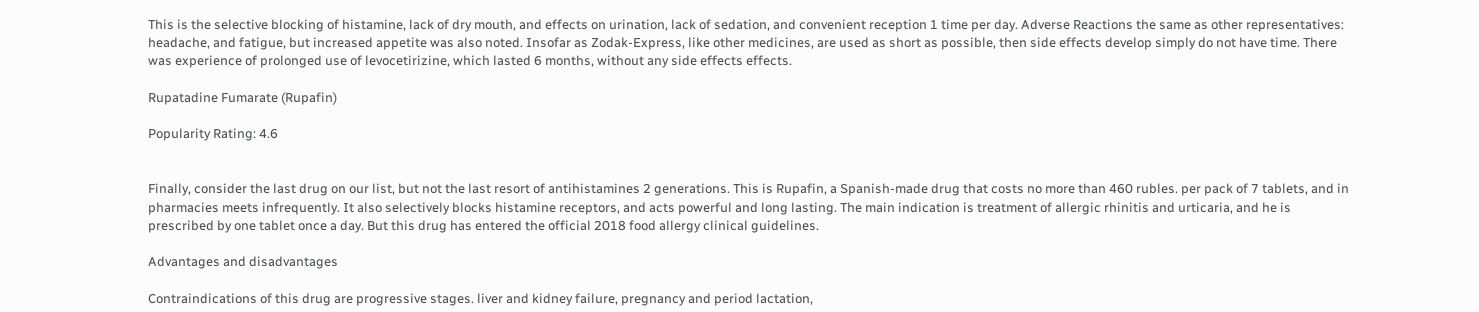This is the selective blocking of histamine, lack of dry mouth, and effects on urination, lack of sedation, and convenient reception 1 time per day. Adverse Reactions the same as other representatives: headache, and fatigue, but increased appetite was also noted. Insofar as Zodak-Express, like other medicines, are used as short as possible, then side effects develop simply do not have time. There was experience of prolonged use of levocetirizine, which lasted 6 months, without any side effects effects.

Rupatadine Fumarate (Rupafin)

Popularity Rating: 4.6


Finally, consider the last drug on our list, but not the last resort of antihistamines 2 generations. This is Rupafin, a Spanish-made drug that costs no more than 460 rubles. per pack of 7 tablets, and in pharmacies meets infrequently. It also selectively blocks histamine receptors, and acts powerful and long lasting. The main indication is treatment of allergic rhinitis and urticaria, and he is prescribed by one tablet once a day. But this drug has entered the official 2018 food allergy clinical guidelines.

Advantages and disadvantages

Contraindications of this drug are progressive stages. liver and kidney failure, pregnancy and period lactation,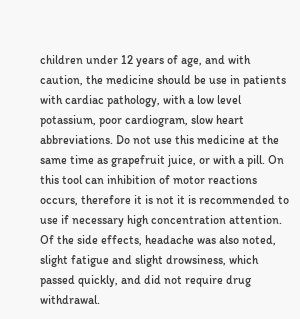children under 12 years of age, and with caution, the medicine should be use in patients with cardiac pathology, with a low level potassium, poor cardiogram, slow heart abbreviations. Do not use this medicine at the same time as grapefruit juice, or with a pill. On this tool can inhibition of motor reactions occurs, therefore it is not it is recommended to use if necessary high concentration attention. Of the side effects, headache was also noted, slight fatigue and slight drowsiness, which passed quickly, and did not require drug withdrawal.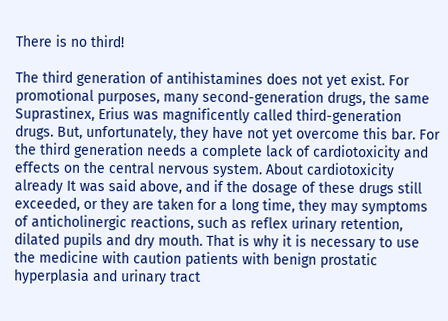There is no third!

The third generation of antihistamines does not yet exist. For promotional purposes, many second-generation drugs, the same Suprastinex, Erius was magnificently called third-generation drugs. But, unfortunately, they have not yet overcome this bar. For the third generation needs a complete lack of cardiotoxicity and effects on the central nervous system. About cardiotoxicity already It was said above, and if the dosage of these drugs still exceeded, or they are taken for a long time, they may symptoms of anticholinergic reactions, such as reflex urinary retention, dilated pupils and dry mouth. That is why it is necessary to use the medicine with caution patients with benign prostatic hyperplasia and urinary tract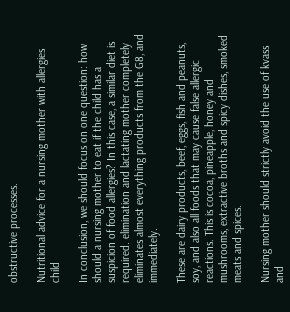obstructive processes.

Nutritional advice for a nursing mother with allergies child

In conclusion, we should focus on one question: how should a nursing mother to eat if the child has a suspicion of food allergies? In this case, a similar diet is required. elimination and lactating mother completely eliminates almost everything products from the G8, and immediately.

These are dairy products, beef, eggs, fish and peanuts, soy, and also all foods that may cause false allergic reactions. This is cocoa, pineapple, honey and mushrooms, extractive broths and spicy dishes, smoked meats and spices.

Nursing mother should strictly avoid the use of kvass and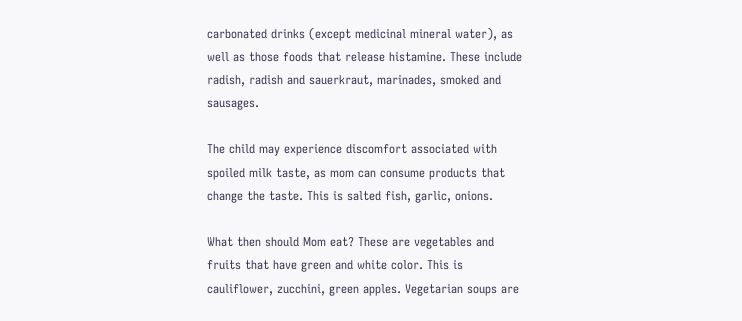carbonated drinks (except medicinal mineral water), as well as those foods that release histamine. These include radish, radish and sauerkraut, marinades, smoked and sausages.

The child may experience discomfort associated with spoiled milk taste, as mom can consume products that change the taste. This is salted fish, garlic, onions.

What then should Mom eat? These are vegetables and fruits that have green and white color. This is cauliflower, zucchini, green apples. Vegetarian soups are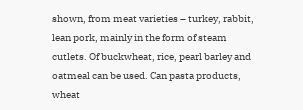shown, from meat varieties – turkey, rabbit, lean pork, mainly in the form of steam cutlets. Of buckwheat, rice, pearl barley and oatmeal can be used. Can pasta products, wheat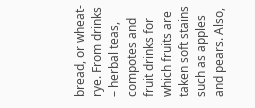bread, or wheat-rye. From drinks – herbal teas, compotes and fruit drinks for which fruits are taken soft stains such as apples and pears. Also,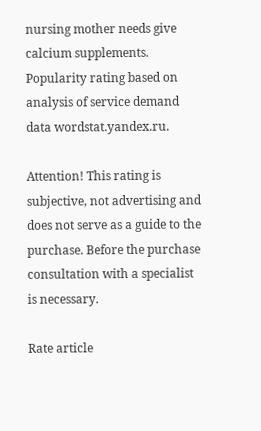nursing mother needs give calcium supplements.
Popularity rating based on analysis of service demand data wordstat.yandex.ru.

Attention! This rating is subjective, not advertising and does not serve as a guide to the purchase. Before the purchase consultation with a specialist is necessary.

Rate article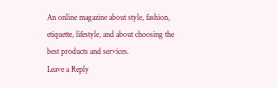An online magazine about style, fashion, etiquette, lifestyle, and about choosing the best products and services.
Leave a Reply